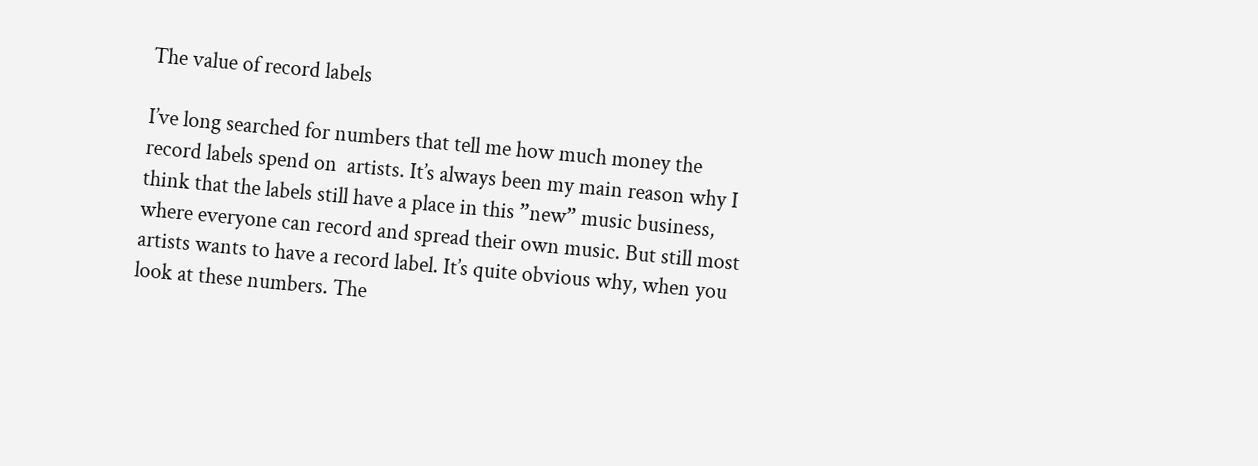The value of record labels

I’ve long searched for numbers that tell me how much money the record labels spend on  artists. It’s always been my main reason why I think that the labels still have a place in this ”new” music business, where everyone can record and spread their own music. But still most artists wants to have a record label. It’s quite obvious why, when you look at these numbers. The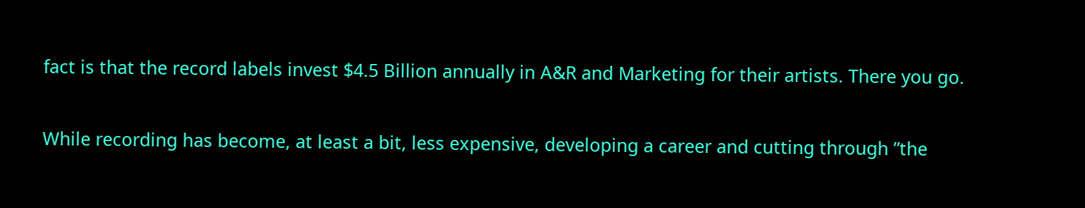fact is that the record labels invest $4.5 Billion annually in A&R and Marketing for their artists. There you go.

While recording has become, at least a bit, less expensive, developing a career and cutting through ”the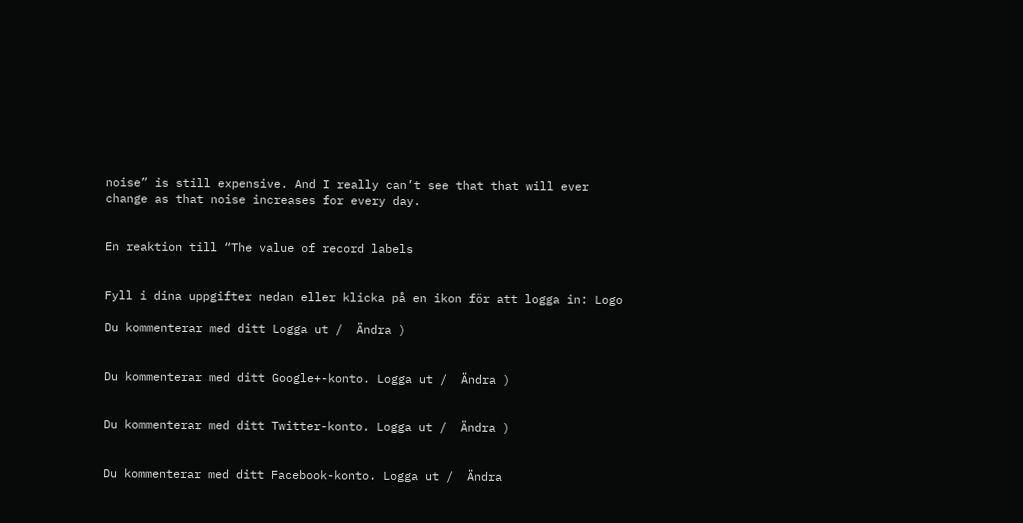noise” is still expensive. And I really can’t see that that will ever change as that noise increases for every day.


En reaktion till “The value of record labels


Fyll i dina uppgifter nedan eller klicka på en ikon för att logga in: Logo

Du kommenterar med ditt Logga ut /  Ändra )


Du kommenterar med ditt Google+-konto. Logga ut /  Ändra )


Du kommenterar med ditt Twitter-konto. Logga ut /  Ändra )


Du kommenterar med ditt Facebook-konto. Logga ut /  Ändra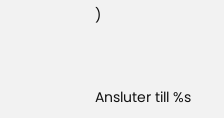)


Ansluter till %s